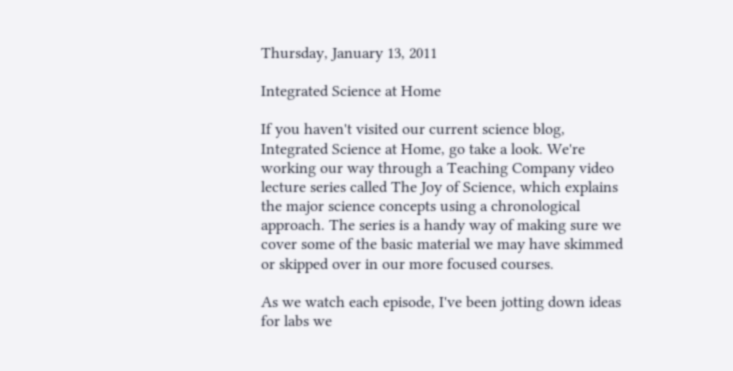Thursday, January 13, 2011

Integrated Science at Home

If you haven't visited our current science blog, Integrated Science at Home, go take a look. We're working our way through a Teaching Company video lecture series called The Joy of Science, which explains the major science concepts using a chronological approach. The series is a handy way of making sure we cover some of the basic material we may have skimmed or skipped over in our more focused courses.

As we watch each episode, I've been jotting down ideas for labs we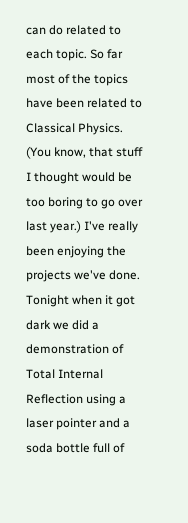can do related to each topic. So far most of the topics have been related to Classical Physics. (You know, that stuff I thought would be too boring to go over last year.) I've really been enjoying the projects we've done. Tonight when it got dark we did a demonstration of Total Internal Reflection using a laser pointer and a soda bottle full of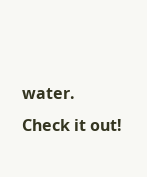water. Check it out!